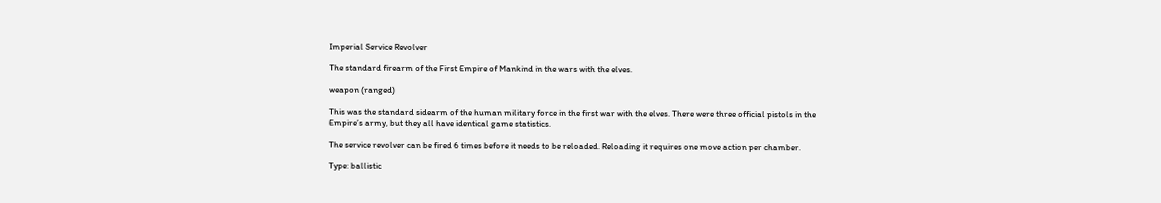Imperial Service Revolver

The standard firearm of the First Empire of Mankind in the wars with the elves.

weapon (ranged)

This was the standard sidearm of the human military force in the first war with the elves. There were three official pistols in the Empire’s army, but they all have identical game statistics.

The service revolver can be fired 6 times before it needs to be reloaded. Reloading it requires one move action per chamber.

Type: ballistic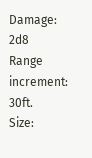Damage: 2d8
Range increment: 30ft.
Size: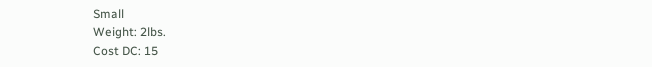Small
Weight: 2lbs.
Cost DC: 15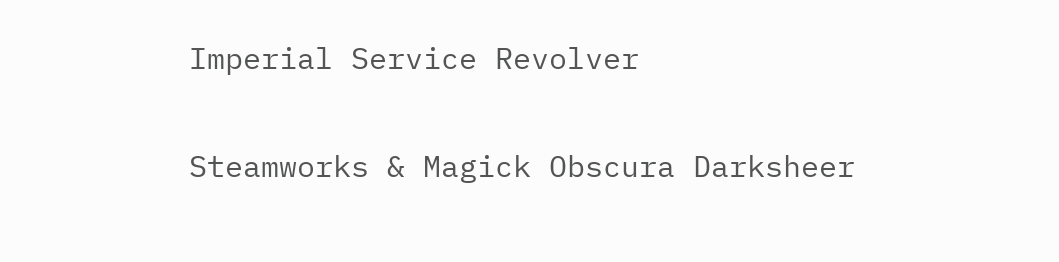Imperial Service Revolver

Steamworks & Magick Obscura Darksheer